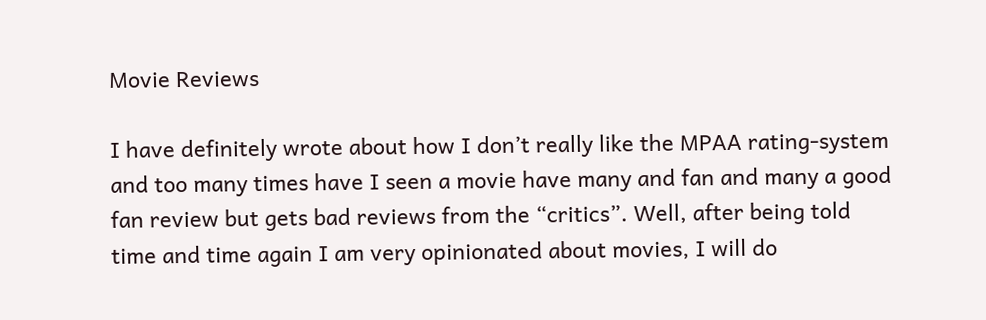Movie Reviews

I have definitely wrote about how I don’t really like the MPAA rating-system and too many times have I seen a movie have many and fan and many a good fan review but gets bad reviews from the “critics”. Well, after being told time and time again I am very opinionated about movies, I will do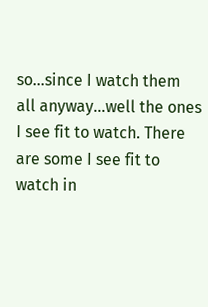so…since I watch them all anyway…well the ones I see fit to watch. There are some I see fit to watch in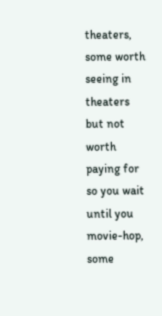theaters, some worth seeing in theaters but not worth paying for so you wait until you movie-hop, some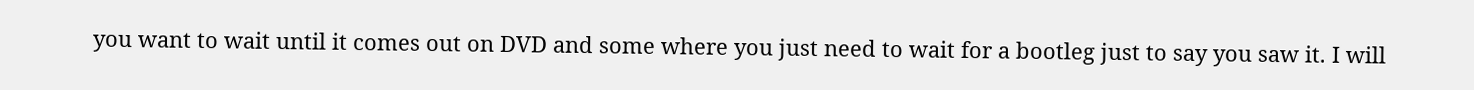you want to wait until it comes out on DVD and some where you just need to wait for a bootleg just to say you saw it. I will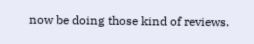now be doing those kind of reviews.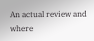An actual review and where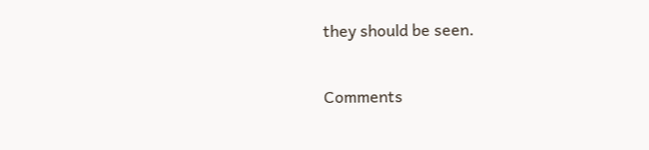they should be seen.

Comments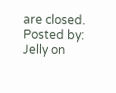are closed. Posted by: Jelly on